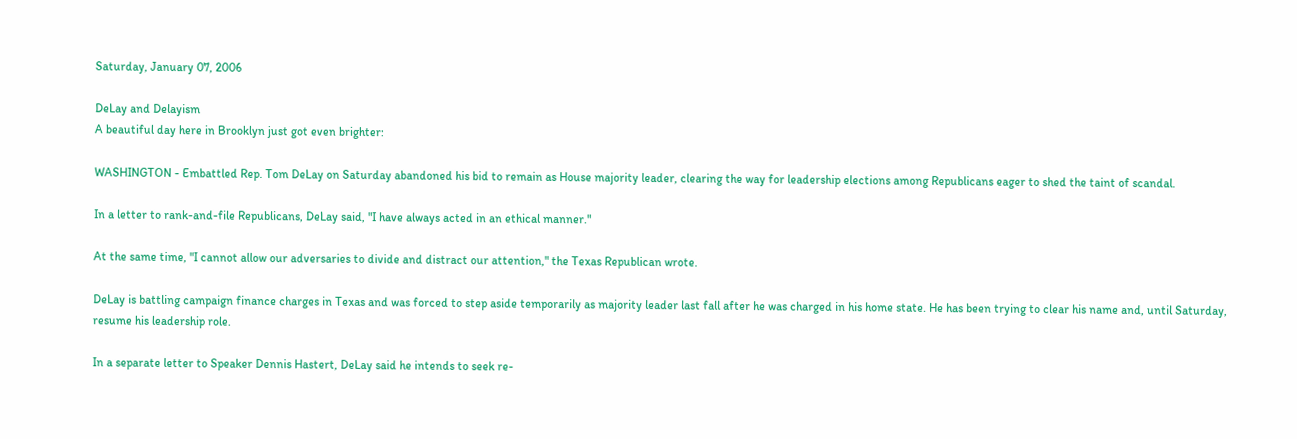Saturday, January 07, 2006

DeLay and Delayism
A beautiful day here in Brooklyn just got even brighter:

WASHINGTON - Embattled Rep. Tom DeLay on Saturday abandoned his bid to remain as House majority leader, clearing the way for leadership elections among Republicans eager to shed the taint of scandal.

In a letter to rank-and-file Republicans, DeLay said, "I have always acted in an ethical manner."

At the same time, "I cannot allow our adversaries to divide and distract our attention," the Texas Republican wrote.

DeLay is battling campaign finance charges in Texas and was forced to step aside temporarily as majority leader last fall after he was charged in his home state. He has been trying to clear his name and, until Saturday, resume his leadership role.

In a separate letter to Speaker Dennis Hastert, DeLay said he intends to seek re-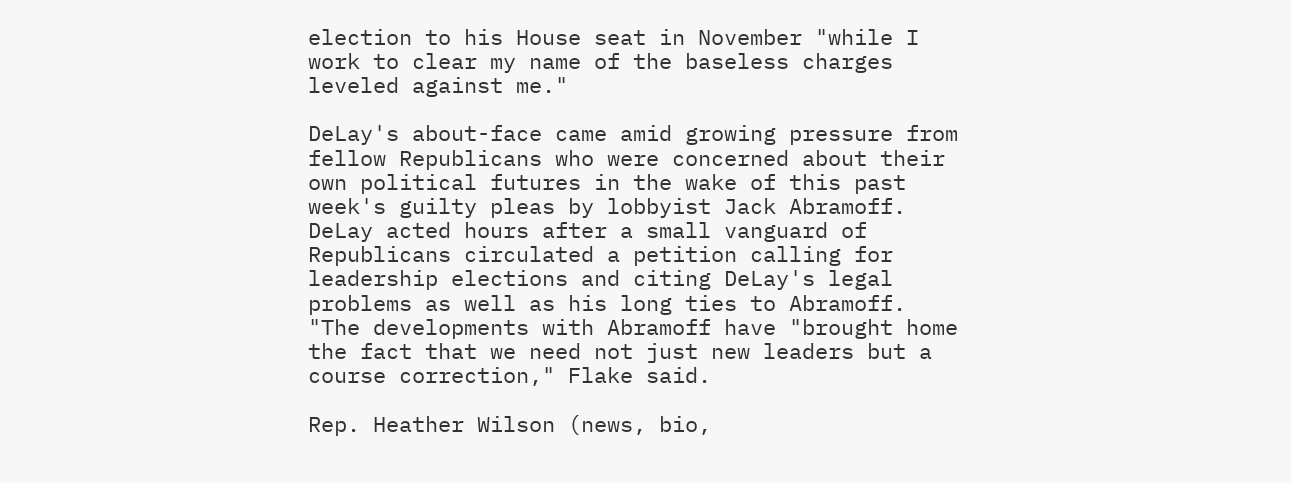election to his House seat in November "while I work to clear my name of the baseless charges leveled against me."

DeLay's about-face came amid growing pressure from fellow Republicans who were concerned about their own political futures in the wake of this past week's guilty pleas by lobbyist Jack Abramoff.
DeLay acted hours after a small vanguard of Republicans circulated a petition calling for leadership elections and citing DeLay's legal problems as well as his long ties to Abramoff.
"The developments with Abramoff have "brought home the fact that we need not just new leaders but a course correction," Flake said.

Rep. Heather Wilson (news, bio,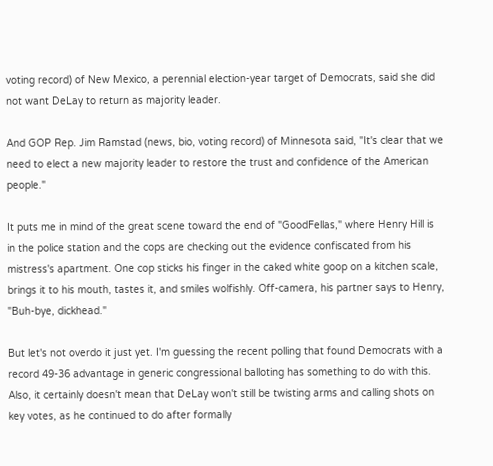voting record) of New Mexico, a perennial election-year target of Democrats, said she did not want DeLay to return as majority leader.

And GOP Rep. Jim Ramstad (news, bio, voting record) of Minnesota said, "It's clear that we need to elect a new majority leader to restore the trust and confidence of the American people."

It puts me in mind of the great scene toward the end of "GoodFellas," where Henry Hill is in the police station and the cops are checking out the evidence confiscated from his mistress's apartment. One cop sticks his finger in the caked white goop on a kitchen scale, brings it to his mouth, tastes it, and smiles wolfishly. Off-camera, his partner says to Henry, "Buh-bye, dickhead."

But let's not overdo it just yet. I'm guessing the recent polling that found Democrats with a record 49-36 advantage in generic congressional balloting has something to do with this. Also, it certainly doesn't mean that DeLay won't still be twisting arms and calling shots on key votes, as he continued to do after formally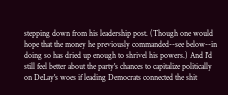stepping down from his leadership post. (Though one would hope that the money he previously commanded--see below--in doing so has dried up enough to shrivel his powers.) And I'd still feel better about the party's chances to capitalize politically on DeLay's woes if leading Democrats connected the shit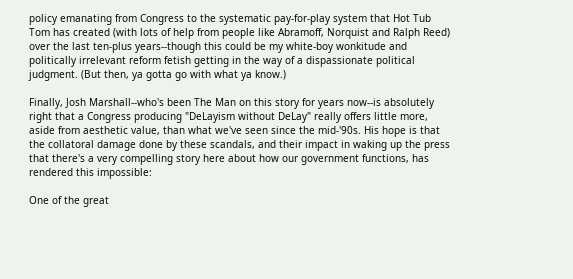policy emanating from Congress to the systematic pay-for-play system that Hot Tub Tom has created (with lots of help from people like Abramoff, Norquist and Ralph Reed) over the last ten-plus years--though this could be my white-boy wonkitude and politically irrelevant reform fetish getting in the way of a dispassionate political judgment. (But then, ya gotta go with what ya know.)

Finally, Josh Marshall--who's been The Man on this story for years now--is absolutely right that a Congress producing "DeLayism without DeLay" really offers little more, aside from aesthetic value, than what we've seen since the mid-'90s. His hope is that the collatoral damage done by these scandals, and their impact in waking up the press that there's a very compelling story here about how our government functions, has rendered this impossible:

One of the great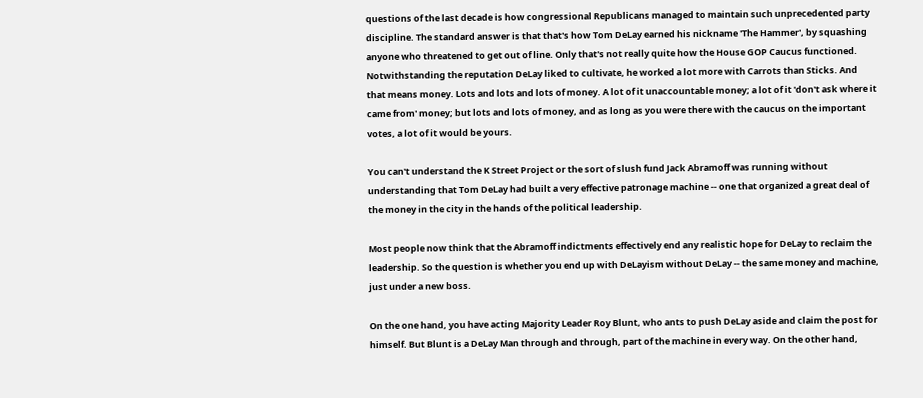questions of the last decade is how congressional Republicans managed to maintain such unprecedented party discipline. The standard answer is that that's how Tom DeLay earned his nickname 'The Hammer', by squashing anyone who threatened to get out of line. Only that's not really quite how the House GOP Caucus functioned. Notwithstanding the reputation DeLay liked to cultivate, he worked a lot more with Carrots than Sticks. And that means money. Lots and lots and lots of money. A lot of it unaccountable money; a lot of it 'don't ask where it came from' money; but lots and lots of money, and as long as you were there with the caucus on the important votes, a lot of it would be yours.

You can't understand the K Street Project or the sort of slush fund Jack Abramoff was running without understanding that Tom DeLay had built a very effective patronage machine -- one that organized a great deal of the money in the city in the hands of the political leadership.

Most people now think that the Abramoff indictments effectively end any realistic hope for DeLay to reclaim the leadership. So the question is whether you end up with DeLayism without DeLay -- the same money and machine, just under a new boss.

On the one hand, you have acting Majority Leader Roy Blunt, who ants to push DeLay aside and claim the post for himself. But Blunt is a DeLay Man through and through, part of the machine in every way. On the other hand,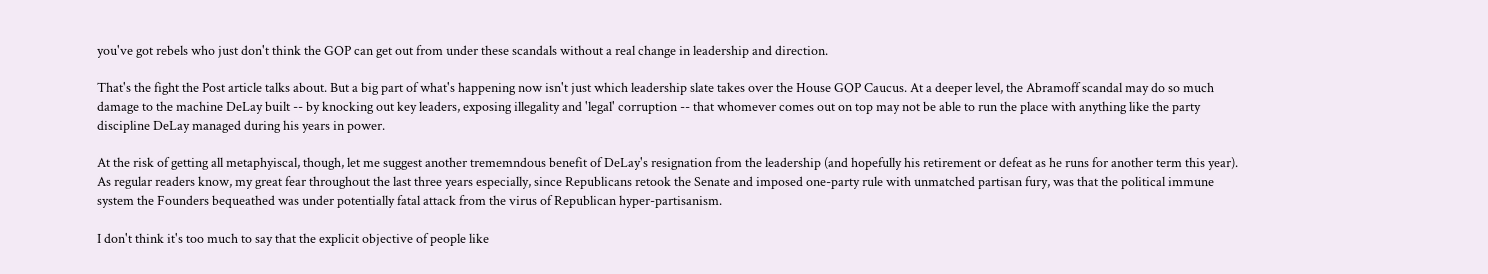you've got rebels who just don't think the GOP can get out from under these scandals without a real change in leadership and direction.

That's the fight the Post article talks about. But a big part of what's happening now isn't just which leadership slate takes over the House GOP Caucus. At a deeper level, the Abramoff scandal may do so much damage to the machine DeLay built -- by knocking out key leaders, exposing illegality and 'legal' corruption -- that whomever comes out on top may not be able to run the place with anything like the party discipline DeLay managed during his years in power.

At the risk of getting all metaphyiscal, though, let me suggest another trememndous benefit of DeLay's resignation from the leadership (and hopefully his retirement or defeat as he runs for another term this year). As regular readers know, my great fear throughout the last three years especially, since Republicans retook the Senate and imposed one-party rule with unmatched partisan fury, was that the political immune system the Founders bequeathed was under potentially fatal attack from the virus of Republican hyper-partisanism.

I don't think it's too much to say that the explicit objective of people like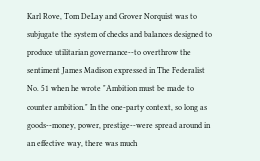Karl Rove, Tom DeLay and Grover Norquist was to subjugate the system of checks and balances designed to produce utilitarian governance--to overthrow the sentiment James Madison expressed in The Federalist No. 51 when he wrote "Ambition must be made to counter ambition." In the one-party context, so long as goods--money, power, prestige--were spread around in an effective way, there was much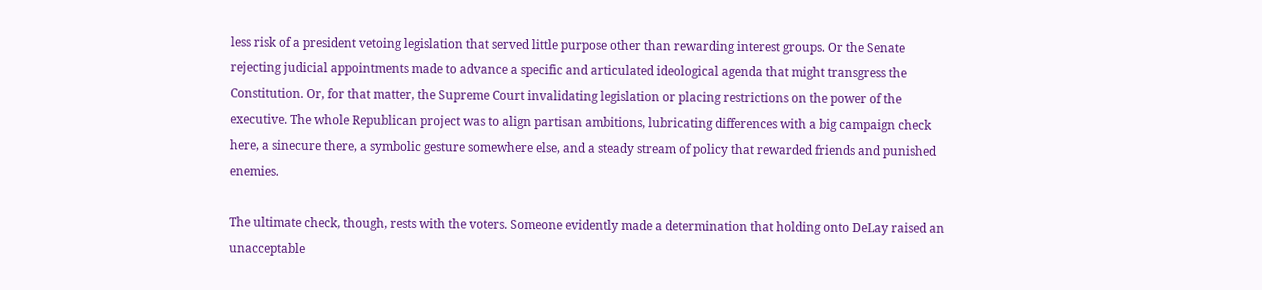less risk of a president vetoing legislation that served little purpose other than rewarding interest groups. Or the Senate rejecting judicial appointments made to advance a specific and articulated ideological agenda that might transgress the Constitution. Or, for that matter, the Supreme Court invalidating legislation or placing restrictions on the power of the executive. The whole Republican project was to align partisan ambitions, lubricating differences with a big campaign check here, a sinecure there, a symbolic gesture somewhere else, and a steady stream of policy that rewarded friends and punished enemies.

The ultimate check, though, rests with the voters. Someone evidently made a determination that holding onto DeLay raised an unacceptable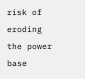risk of eroding the power base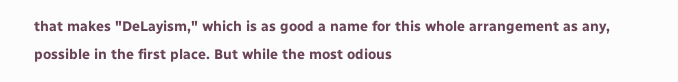that makes "DeLayism," which is as good a name for this whole arrangement as any, possible in the first place. But while the most odious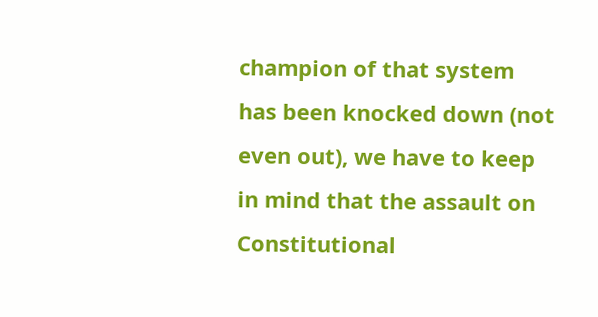champion of that system has been knocked down (not even out), we have to keep in mind that the assault on Constitutional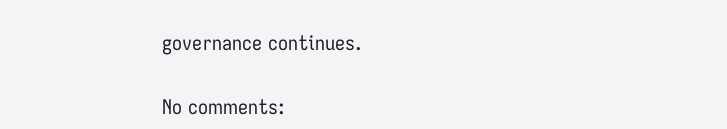governance continues.

No comments: